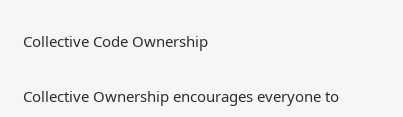Collective Code Ownership

Collective Ownership encourages everyone to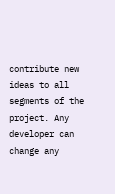contribute new ideas to all segments of the project. Any developer can change any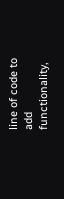line of code to add functionality,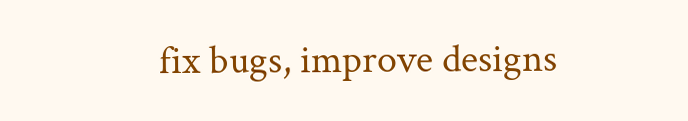fix bugs, improve designs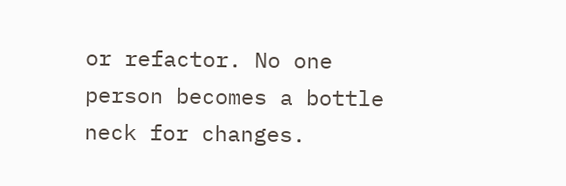or refactor. No one person becomes a bottle neck for changes.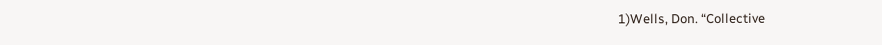1)Wells, Don. “Collective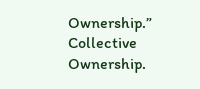Ownership.” Collective Ownership.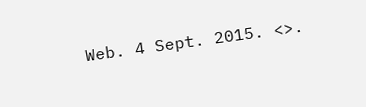Web. 4 Sept. 2015. <>.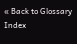« Back to Glossary Index